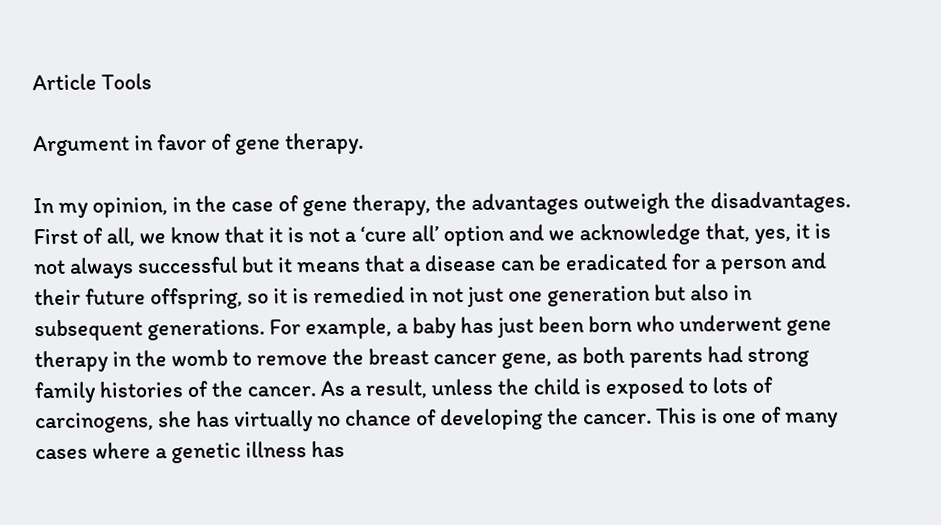Article Tools

Argument in favor of gene therapy.

In my opinion, in the case of gene therapy, the advantages outweigh the disadvantages. First of all, we know that it is not a ‘cure all’ option and we acknowledge that, yes, it is not always successful but it means that a disease can be eradicated for a person and their future offspring, so it is remedied in not just one generation but also in subsequent generations. For example, a baby has just been born who underwent gene therapy in the womb to remove the breast cancer gene, as both parents had strong family histories of the cancer. As a result, unless the child is exposed to lots of carcinogens, she has virtually no chance of developing the cancer. This is one of many cases where a genetic illness has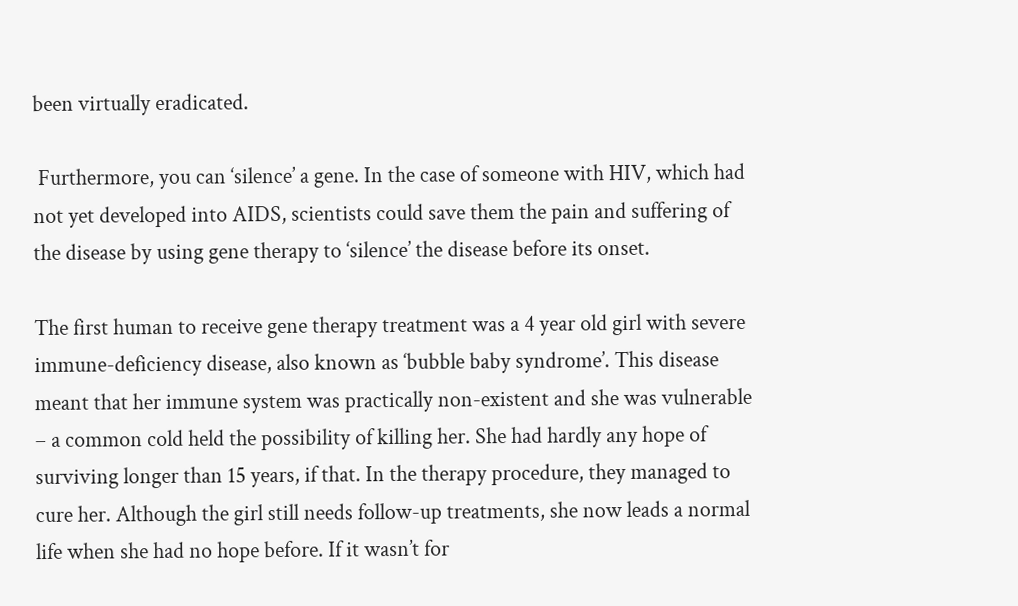been virtually eradicated.

 Furthermore, you can ‘silence’ a gene. In the case of someone with HIV, which had not yet developed into AIDS, scientists could save them the pain and suffering of the disease by using gene therapy to ‘silence’ the disease before its onset.

The first human to receive gene therapy treatment was a 4 year old girl with severe immune-deficiency disease, also known as ‘bubble baby syndrome’. This disease meant that her immune system was practically non-existent and she was vulnerable – a common cold held the possibility of killing her. She had hardly any hope of surviving longer than 15 years, if that. In the therapy procedure, they managed to cure her. Although the girl still needs follow-up treatments, she now leads a normal life when she had no hope before. If it wasn’t for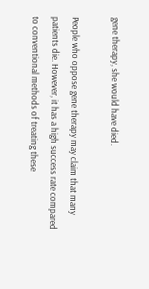gene therapy, she would have died.

People who oppose gene therapy may claim that many patients die. However, it has a high success rate compared to conventional methods of treating these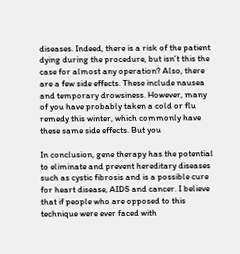diseases. Indeed, there is a risk of the patient dying during the procedure, but isn’t this the case for almost any operation? Also, there are a few side effects. These include nausea and temporary drowsiness. However, many of you have probably taken a cold or flu remedy this winter, which commonly have these same side effects. But you

In conclusion, gene therapy has the potential to eliminate and prevent hereditary diseases such as cystic fibrosis and is a possible cure for heart disease, AIDS and cancer. I believe that if people who are opposed to this technique were ever faced with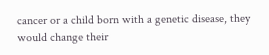cancer or a child born with a genetic disease, they would change their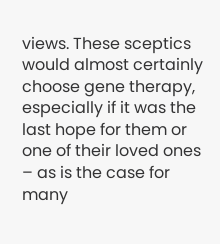views. These sceptics would almost certainly choose gene therapy, especially if it was the last hope for them or one of their loved ones – as is the case for many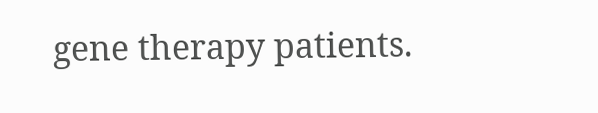gene therapy patients.